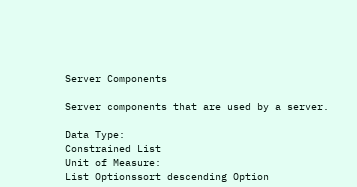Server Components

Server components that are used by a server.

Data Type:
Constrained List
Unit of Measure:
List Optionssort descending Option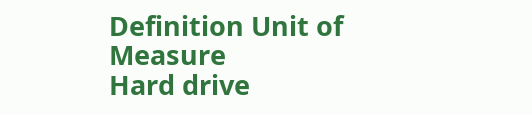Definition Unit of Measure
Hard drive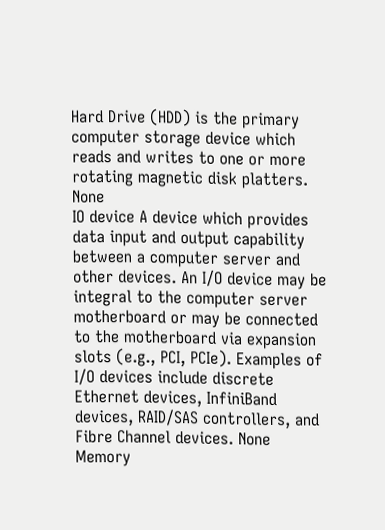Hard Drive (HDD) is the primary computer storage device which reads and writes to one or more rotating magnetic disk platters. None
IO device A device which provides data input and output capability between a computer server and other devices. An I/O device may be integral to the computer server motherboard or may be connected to the motherboard via expansion slots (e.g., PCI, PCIe). Examples of I/O devices include discrete Ethernet devices, InfiniBand devices, RAID/SAS controllers, and Fibre Channel devices. None
Memory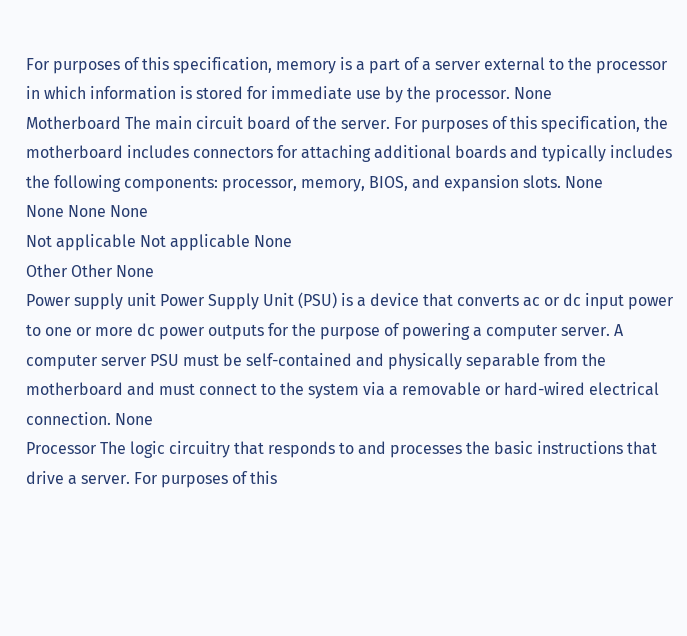For purposes of this specification, memory is a part of a server external to the processor in which information is stored for immediate use by the processor. None
Motherboard The main circuit board of the server. For purposes of this specification, the motherboard includes connectors for attaching additional boards and typically includes the following components: processor, memory, BIOS, and expansion slots. None
None None None
Not applicable Not applicable None
Other Other None
Power supply unit Power Supply Unit (PSU) is a device that converts ac or dc input power to one or more dc power outputs for the purpose of powering a computer server. A computer server PSU must be self-contained and physically separable from the motherboard and must connect to the system via a removable or hard-wired electrical connection. None
Processor The logic circuitry that responds to and processes the basic instructions that drive a server. For purposes of this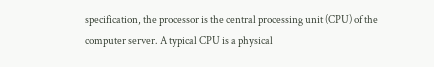specification, the processor is the central processing unit (CPU) of the computer server. A typical CPU is a physical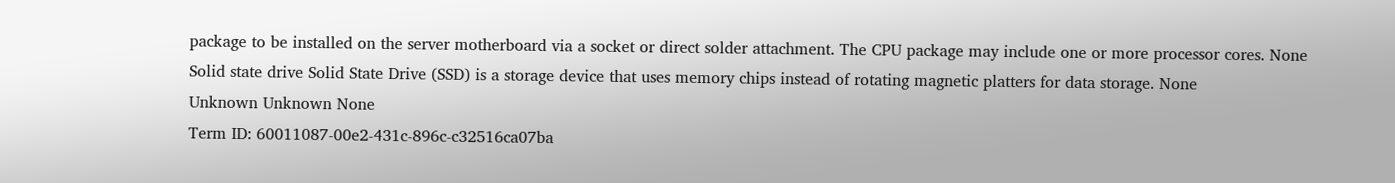package to be installed on the server motherboard via a socket or direct solder attachment. The CPU package may include one or more processor cores. None
Solid state drive Solid State Drive (SSD) is a storage device that uses memory chips instead of rotating magnetic platters for data storage. None
Unknown Unknown None
Term ID: 60011087-00e2-431c-896c-c32516ca07ba